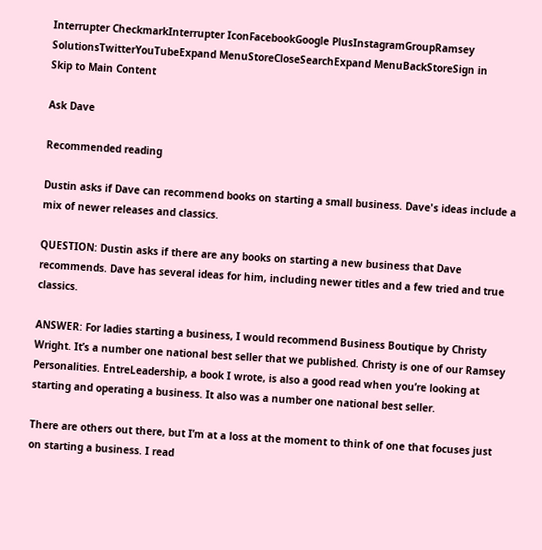Interrupter CheckmarkInterrupter IconFacebookGoogle PlusInstagramGroupRamsey SolutionsTwitterYouTubeExpand MenuStoreCloseSearchExpand MenuBackStoreSign in
Skip to Main Content

Ask Dave

Recommended reading

Dustin asks if Dave can recommend books on starting a small business. Dave's ideas include a mix of newer releases and classics.

QUESTION: Dustin asks if there are any books on starting a new business that Dave recommends. Dave has several ideas for him, including newer titles and a few tried and true classics.

ANSWER: For ladies starting a business, I would recommend Business Boutique by Christy Wright. It’s a number one national best seller that we published. Christy is one of our Ramsey Personalities. EntreLeadership, a book I wrote, is also a good read when you’re looking at starting and operating a business. It also was a number one national best seller.

There are others out there, but I’m at a loss at the moment to think of one that focuses just on starting a business. I read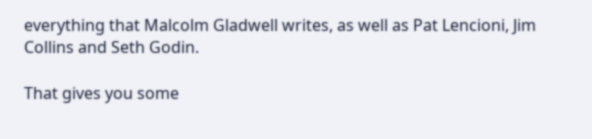everything that Malcolm Gladwell writes, as well as Pat Lencioni, Jim Collins and Seth Godin.

That gives you some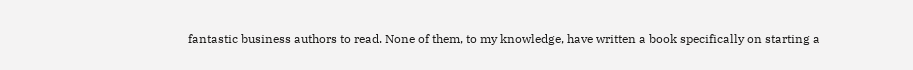fantastic business authors to read. None of them, to my knowledge, have written a book specifically on starting a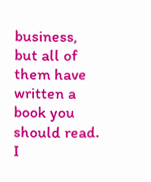business, but all of them have written a book you should read. I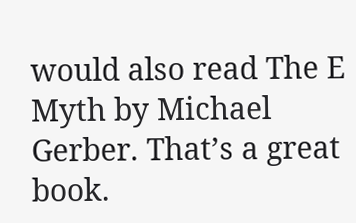would also read The E Myth by Michael Gerber. That’s a great book.